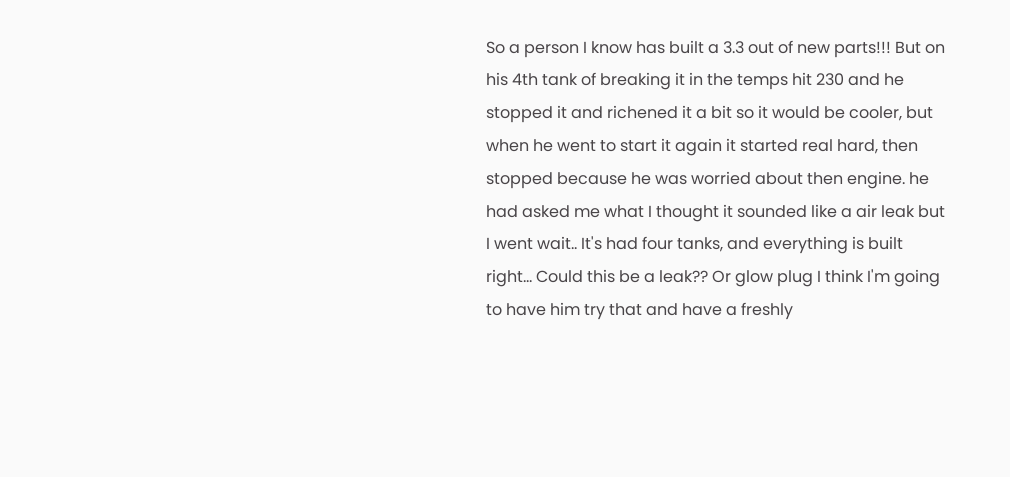So a person I know has built a 3.3 out of new parts!!! But on his 4th tank of breaking it in the temps hit 230 and he stopped it and richened it a bit so it would be cooler, but when he went to start it again it started real hard, then stopped because he was worried about then engine. he had asked me what I thought it sounded like a air leak but I went wait.. It's had four tanks, and everything is built right... Could this be a leak?? Or glow plug I think I'm going to have him try that and have a freshly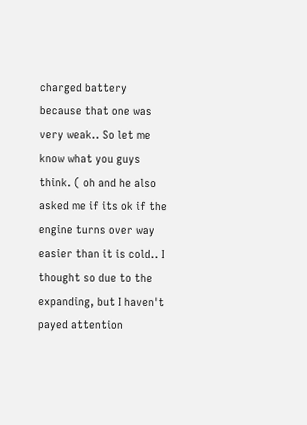charged battery because that one was very weak.. So let me know what you guys think. ( oh and he also asked me if its ok if the engine turns over way easier than it is cold.. I thought so due to the expanding, but I haven't payed attention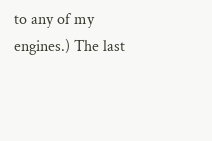to any of my engines.) The last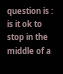question is : is it ok to stop in the middle of a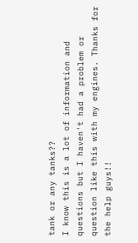tank or any tanks??
I know this is a lot of information and questions but I haven't had a problem or question like this with my engines. Thanks for the help guys!!